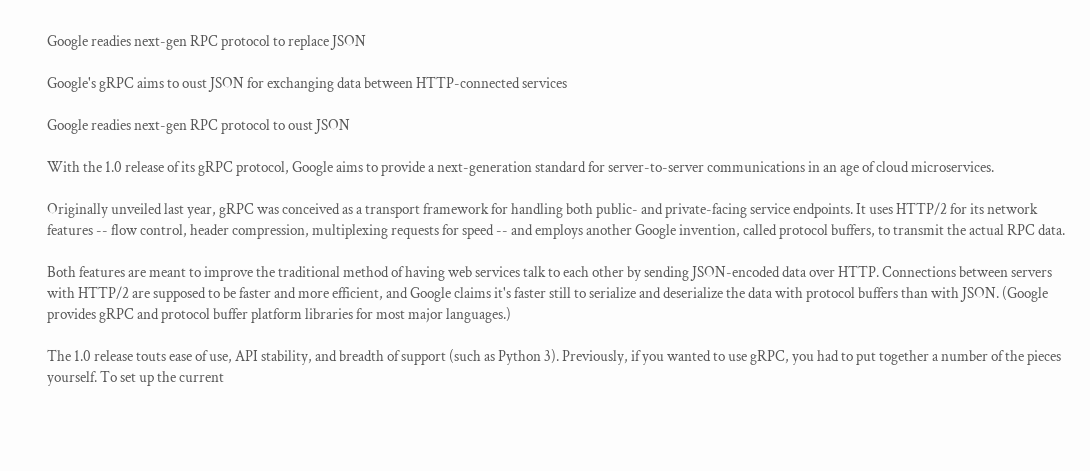Google readies next-gen RPC protocol to replace JSON

Google's gRPC aims to oust JSON for exchanging data between HTTP-connected services

Google readies next-gen RPC protocol to oust JSON

With the 1.0 release of its gRPC protocol, Google aims to provide a next-generation standard for server-to-server communications in an age of cloud microservices.

Originally unveiled last year, gRPC was conceived as a transport framework for handling both public- and private-facing service endpoints. It uses HTTP/2 for its network features -- flow control, header compression, multiplexing requests for speed -- and employs another Google invention, called protocol buffers, to transmit the actual RPC data.

Both features are meant to improve the traditional method of having web services talk to each other by sending JSON-encoded data over HTTP. Connections between servers with HTTP/2 are supposed to be faster and more efficient, and Google claims it's faster still to serialize and deserialize the data with protocol buffers than with JSON. (Google provides gRPC and protocol buffer platform libraries for most major languages.)

The 1.0 release touts ease of use, API stability, and breadth of support (such as Python 3). Previously, if you wanted to use gRPC, you had to put together a number of the pieces yourself. To set up the current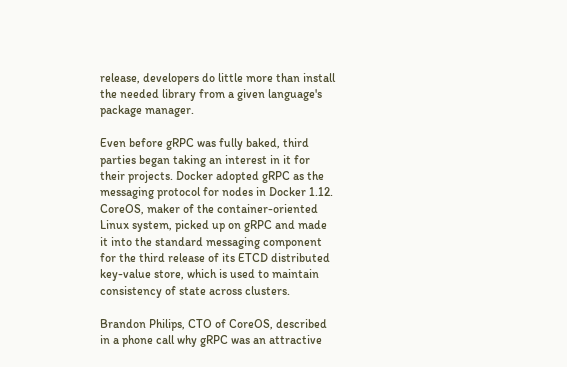release, developers do little more than install the needed library from a given language's package manager.

Even before gRPC was fully baked, third parties began taking an interest in it for their projects. Docker adopted gRPC as the messaging protocol for nodes in Docker 1.12. CoreOS, maker of the container-oriented Linux system, picked up on gRPC and made it into the standard messaging component for the third release of its ETCD distributed key-value store, which is used to maintain consistency of state across clusters.

Brandon Philips, CTO of CoreOS, described in a phone call why gRPC was an attractive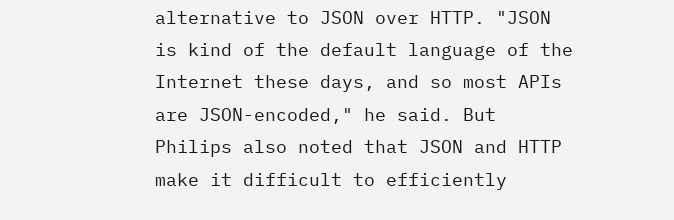alternative to JSON over HTTP. "JSON is kind of the default language of the Internet these days, and so most APIs are JSON-encoded," he said. But Philips also noted that JSON and HTTP make it difficult to efficiently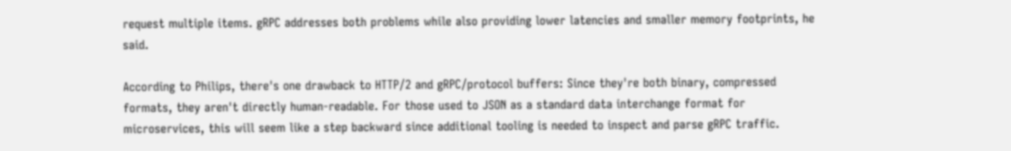request multiple items. gRPC addresses both problems while also providing lower latencies and smaller memory footprints, he said.

According to Philips, there's one drawback to HTTP/2 and gRPC/protocol buffers: Since they're both binary, compressed formats, they aren't directly human-readable. For those used to JSON as a standard data interchange format for microservices, this will seem like a step backward since additional tooling is needed to inspect and parse gRPC traffic.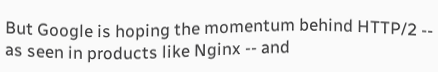But Google is hoping the momentum behind HTTP/2 -- as seen in products like Nginx -- and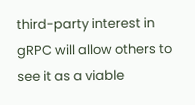third-party interest in gRPC will allow others to see it as a viable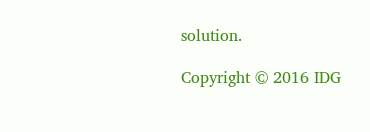solution.

Copyright © 2016 IDG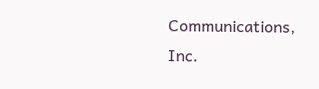Communications, Inc.